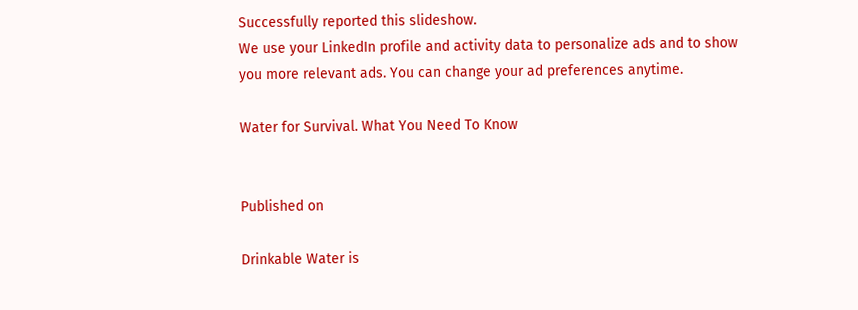Successfully reported this slideshow.
We use your LinkedIn profile and activity data to personalize ads and to show you more relevant ads. You can change your ad preferences anytime.

Water for Survival. What You Need To Know


Published on

Drinkable Water is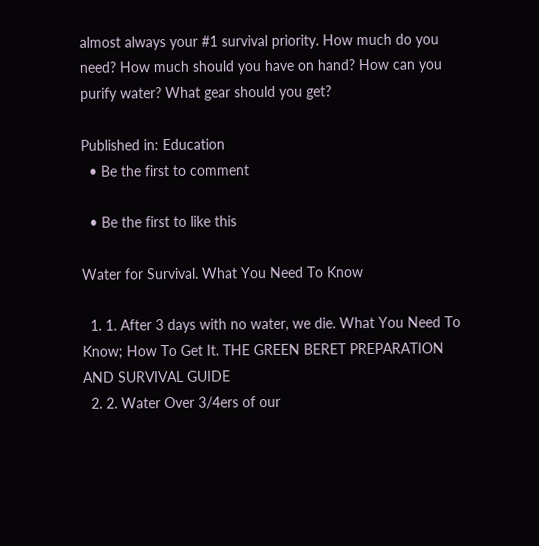almost always your #1 survival priority. How much do you need? How much should you have on hand? How can you purify water? What gear should you get?

Published in: Education
  • Be the first to comment

  • Be the first to like this

Water for Survival. What You Need To Know

  1. 1. After 3 days with no water, we die. What You Need To Know; How To Get It. THE GREEN BERET PREPARATION AND SURVIVAL GUIDE
  2. 2. Water Over 3/4ers of our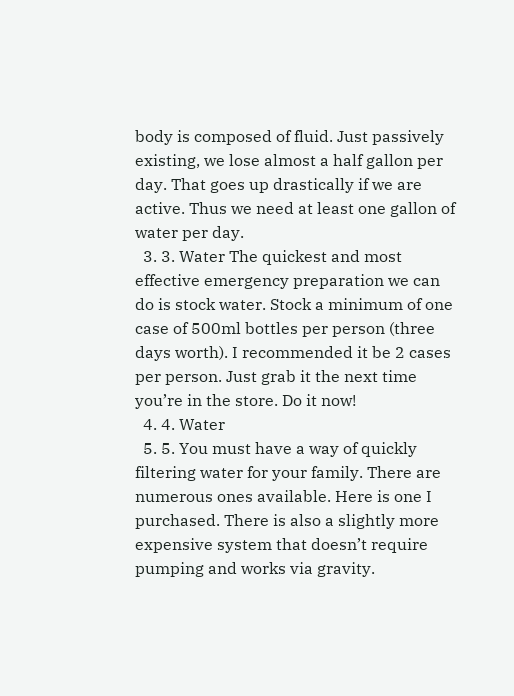body is composed of fluid. Just passively existing, we lose almost a half gallon per day. That goes up drastically if we are active. Thus we need at least one gallon of water per day.
  3. 3. Water The quickest and most effective emergency preparation we can do is stock water. Stock a minimum of one case of 500ml bottles per person (three days worth). I recommended it be 2 cases per person. Just grab it the next time you’re in the store. Do it now!
  4. 4. Water
  5. 5. You must have a way of quickly filtering water for your family. There are numerous ones available. Here is one I purchased. There is also a slightly more expensive system that doesn’t require pumping and works via gravity.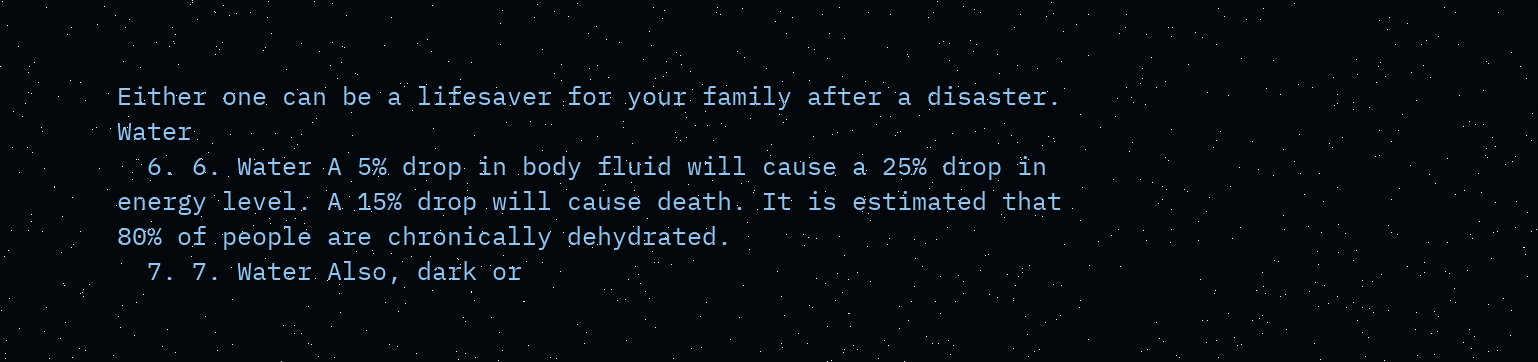Either one can be a lifesaver for your family after a disaster. Water
  6. 6. Water A 5% drop in body fluid will cause a 25% drop in energy level. A 15% drop will cause death. It is estimated that 80% of people are chronically dehydrated.
  7. 7. Water Also, dark or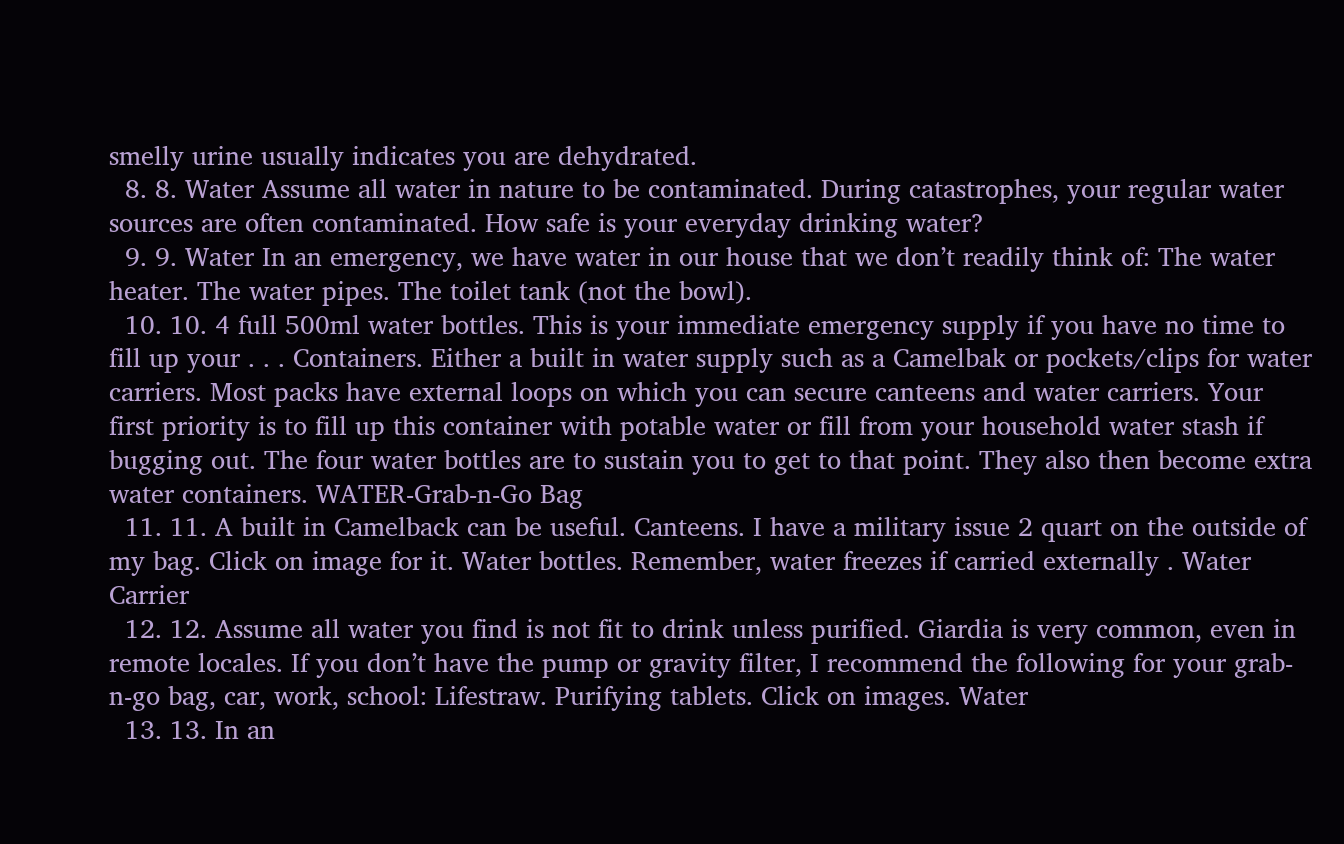smelly urine usually indicates you are dehydrated.
  8. 8. Water Assume all water in nature to be contaminated. During catastrophes, your regular water sources are often contaminated. How safe is your everyday drinking water?
  9. 9. Water In an emergency, we have water in our house that we don’t readily think of: The water heater. The water pipes. The toilet tank (not the bowl).
  10. 10. 4 full 500ml water bottles. This is your immediate emergency supply if you have no time to fill up your . . . Containers. Either a built in water supply such as a Camelbak or pockets/clips for water carriers. Most packs have external loops on which you can secure canteens and water carriers. Your first priority is to fill up this container with potable water or fill from your household water stash if bugging out. The four water bottles are to sustain you to get to that point. They also then become extra water containers. WATER-Grab-n-Go Bag
  11. 11. A built in Camelback can be useful. Canteens. I have a military issue 2 quart on the outside of my bag. Click on image for it. Water bottles. Remember, water freezes if carried externally . Water Carrier
  12. 12. Assume all water you find is not fit to drink unless purified. Giardia is very common, even in remote locales. If you don’t have the pump or gravity filter, I recommend the following for your grab-n-go bag, car, work, school: Lifestraw. Purifying tablets. Click on images. Water
  13. 13. In an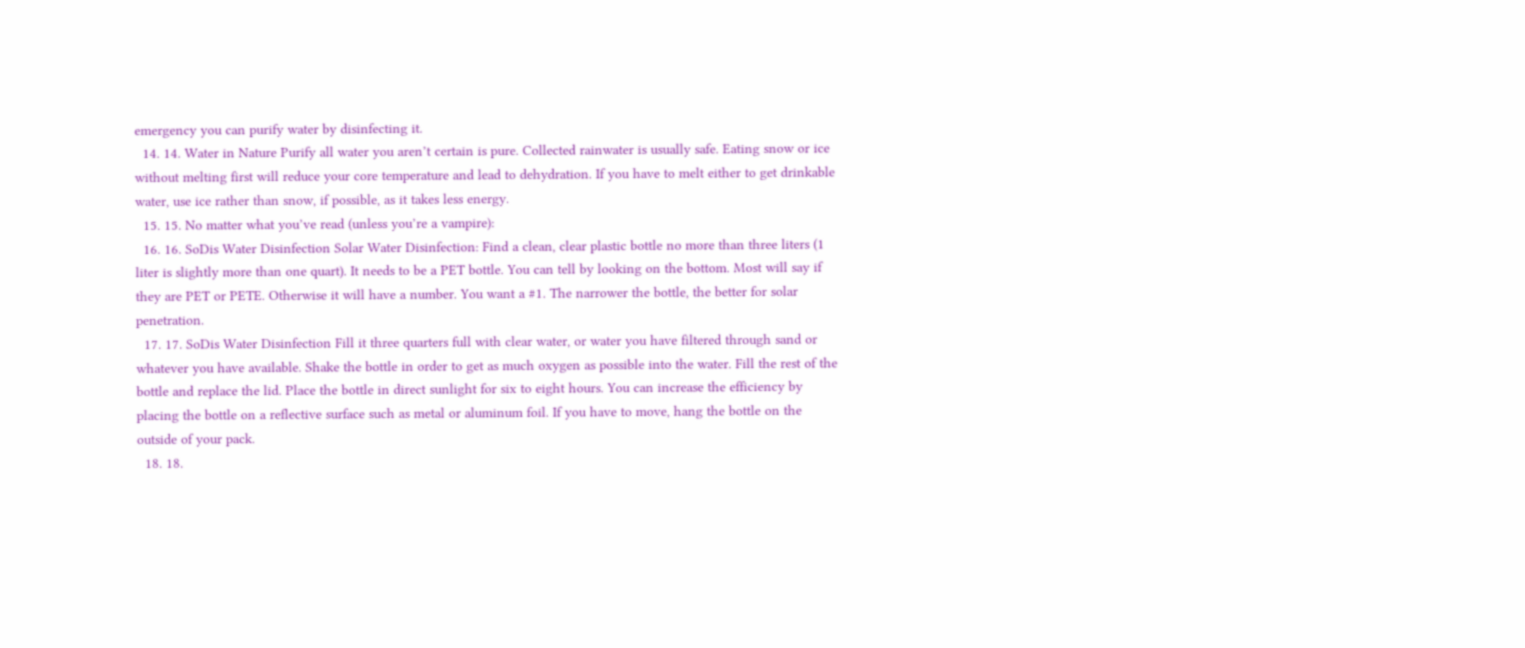emergency you can purify water by disinfecting it.
  14. 14. Water in Nature Purify all water you aren’t certain is pure. Collected rainwater is usually safe. Eating snow or ice without melting first will reduce your core temperature and lead to dehydration. If you have to melt either to get drinkable water, use ice rather than snow, if possible, as it takes less energy.
  15. 15. No matter what you’ve read (unless you’re a vampire):
  16. 16. SoDis Water Disinfection Solar Water Disinfection: Find a clean, clear plastic bottle no more than three liters (1 liter is slightly more than one quart). It needs to be a PET bottle. You can tell by looking on the bottom. Most will say if they are PET or PETE. Otherwise it will have a number. You want a #1. The narrower the bottle, the better for solar penetration.
  17. 17. SoDis Water Disinfection Fill it three quarters full with clear water, or water you have filtered through sand or whatever you have available. Shake the bottle in order to get as much oxygen as possible into the water. Fill the rest of the bottle and replace the lid. Place the bottle in direct sunlight for six to eight hours. You can increase the efficiency by placing the bottle on a reflective surface such as metal or aluminum foil. If you have to move, hang the bottle on the outside of your pack.
  18. 18.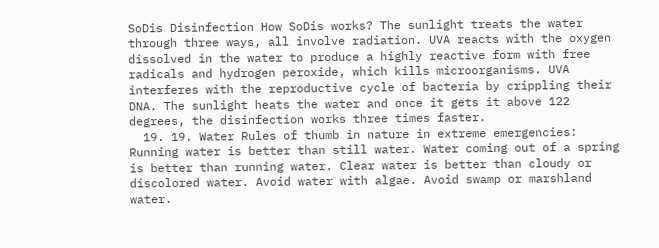SoDis Disinfection How SoDis works? The sunlight treats the water through three ways, all involve radiation. UVA reacts with the oxygen dissolved in the water to produce a highly reactive form with free radicals and hydrogen peroxide, which kills microorganisms. UVA interferes with the reproductive cycle of bacteria by crippling their DNA. The sunlight heats the water and once it gets it above 122 degrees, the disinfection works three times faster.
  19. 19. Water Rules of thumb in nature in extreme emergencies: Running water is better than still water. Water coming out of a spring is better than running water. Clear water is better than cloudy or discolored water. Avoid water with algae. Avoid swamp or marshland water.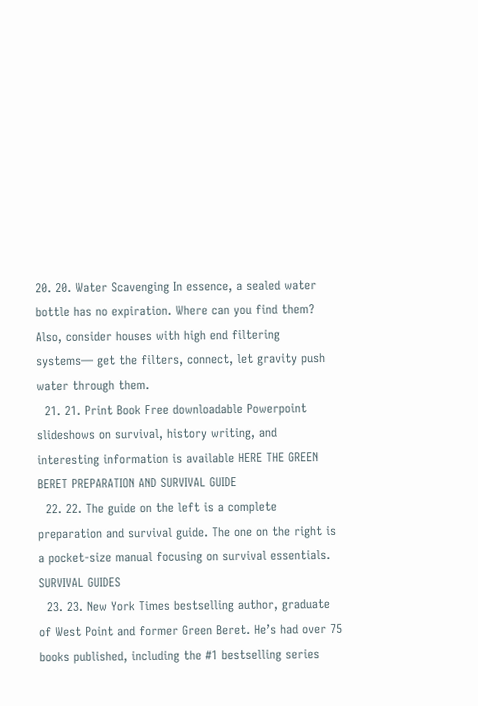20. 20. Water Scavenging In essence, a sealed water bottle has no expiration. Where can you find them? Also, consider houses with high end filtering systems— get the filters, connect, let gravity push water through them.
  21. 21. Print Book Free downloadable Powerpoint slideshows on survival, history writing, and interesting information is available HERE THE GREEN BERET PREPARATION AND SURVIVAL GUIDE
  22. 22. The guide on the left is a complete preparation and survival guide. The one on the right is a pocket-size manual focusing on survival essentials. SURVIVAL GUIDES
  23. 23. New York Times bestselling author, graduate of West Point and former Green Beret. He’s had over 75 books published, including the #1 bestselling series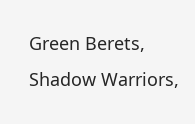Green Berets, Shadow Warriors,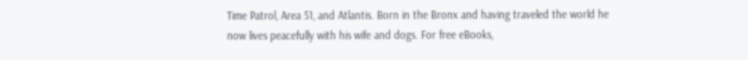Time Patrol, Area 51, and Atlantis. Born in the Bronx and having traveled the world he now lives peacefully with his wife and dogs. For free eBooks,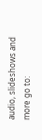audio, slideshows and more go to: